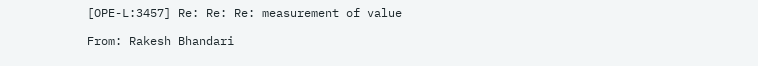[OPE-L:3457] Re: Re: Re: measurement of value

From: Rakesh Bhandari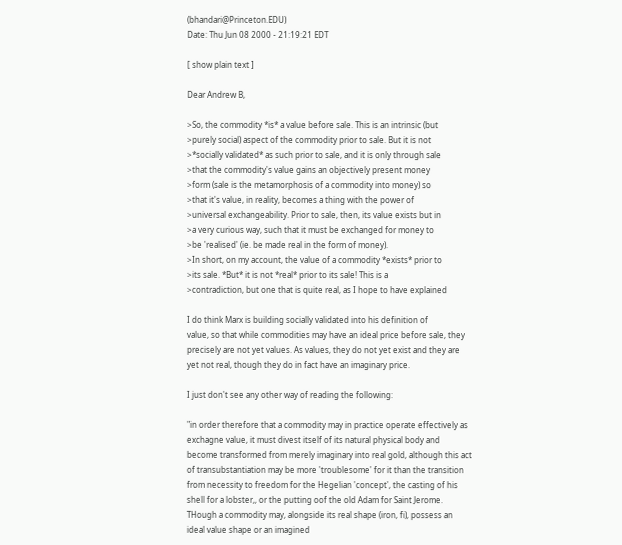(bhandari@Princeton.EDU)
Date: Thu Jun 08 2000 - 21:19:21 EDT

[ show plain text ]

Dear Andrew B,

>So, the commodity *is* a value before sale. This is an intrinsic (but
>purely social) aspect of the commodity prior to sale. But it is not
>*socially validated* as such prior to sale, and it is only through sale
>that the commodity's value gains an objectively present money
>form (sale is the metamorphosis of a commodity into money) so
>that it's value, in reality, becomes a thing with the power of
>universal exchangeability. Prior to sale, then, its value exists but in
>a very curious way, such that it must be exchanged for money to
>be 'realised' (ie. be made real in the form of money).
>In short, on my account, the value of a commodity *exists* prior to
>its sale. *But* it is not *real* prior to its sale! This is a
>contradiction, but one that is quite real, as I hope to have explained

I do think Marx is building socially validated into his definition of
value, so that while commodities may have an ideal price before sale, they
precisely are not yet values. As values, they do not yet exist and they are
yet not real, though they do in fact have an imaginary price.

I just don't see any other way of reading the following:

"in order therefore that a commodity may in practice operate effectively as
exchagne value, it must divest itself of its natural physical body and
become transformed from merely imaginary into real gold, although this act
of transubstantiation may be more 'troublesome' for it than the transition
from necessity to freedom for the Hegelian 'concept', the casting of his
shell for a lobster,, or the putting oof the old Adam for Saint Jerome.
THough a commodity may, alongside its real shape (iron, fi), possess an
ideal value shape or an imagined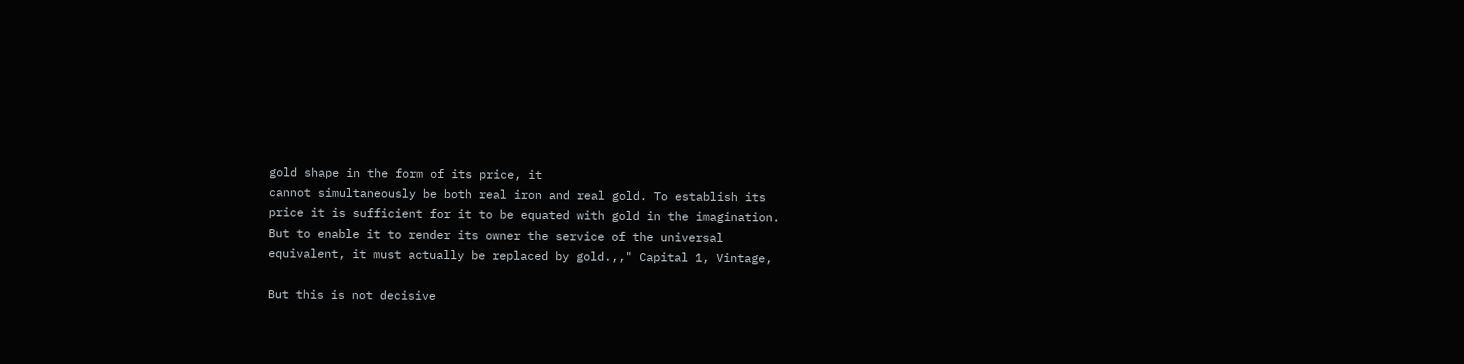gold shape in the form of its price, it
cannot simultaneously be both real iron and real gold. To establish its
price it is sufficient for it to be equated with gold in the imagination.
But to enable it to render its owner the service of the universal
equivalent, it must actually be replaced by gold.,," Capital 1, Vintage,

But this is not decisive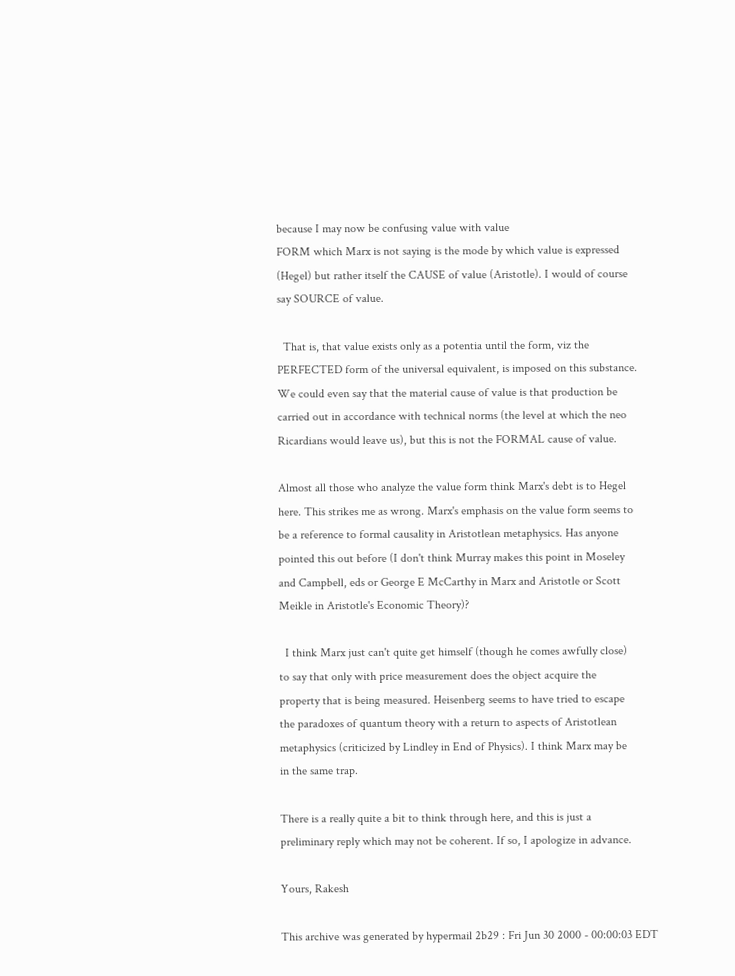because I may now be confusing value with value
FORM which Marx is not saying is the mode by which value is expressed
(Hegel) but rather itself the CAUSE of value (Aristotle). I would of course
say SOURCE of value.

  That is, that value exists only as a potentia until the form, viz the
PERFECTED form of the universal equivalent, is imposed on this substance.
We could even say that the material cause of value is that production be
carried out in accordance with technical norms (the level at which the neo
Ricardians would leave us), but this is not the FORMAL cause of value.

Almost all those who analyze the value form think Marx's debt is to Hegel
here. This strikes me as wrong. Marx's emphasis on the value form seems to
be a reference to formal causality in Aristotlean metaphysics. Has anyone
pointed this out before (I don't think Murray makes this point in Moseley
and Campbell, eds or George E McCarthy in Marx and Aristotle or Scott
Meikle in Aristotle's Economic Theory)?

  I think Marx just can't quite get himself (though he comes awfully close)
to say that only with price measurement does the object acquire the
property that is being measured. Heisenberg seems to have tried to escape
the paradoxes of quantum theory with a return to aspects of Aristotlean
metaphysics (criticized by Lindley in End of Physics). I think Marx may be
in the same trap.

There is a really quite a bit to think through here, and this is just a
preliminary reply which may not be coherent. If so, I apologize in advance.

Yours, Rakesh

This archive was generated by hypermail 2b29 : Fri Jun 30 2000 - 00:00:03 EDT